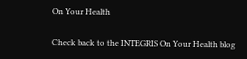On Your Health

Check back to the INTEGRIS On Your Health blog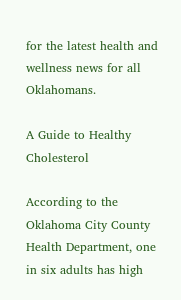for the latest health and wellness news for all Oklahomans.

A Guide to Healthy Cholesterol

According to the Oklahoma City County Health Department, one in six adults has high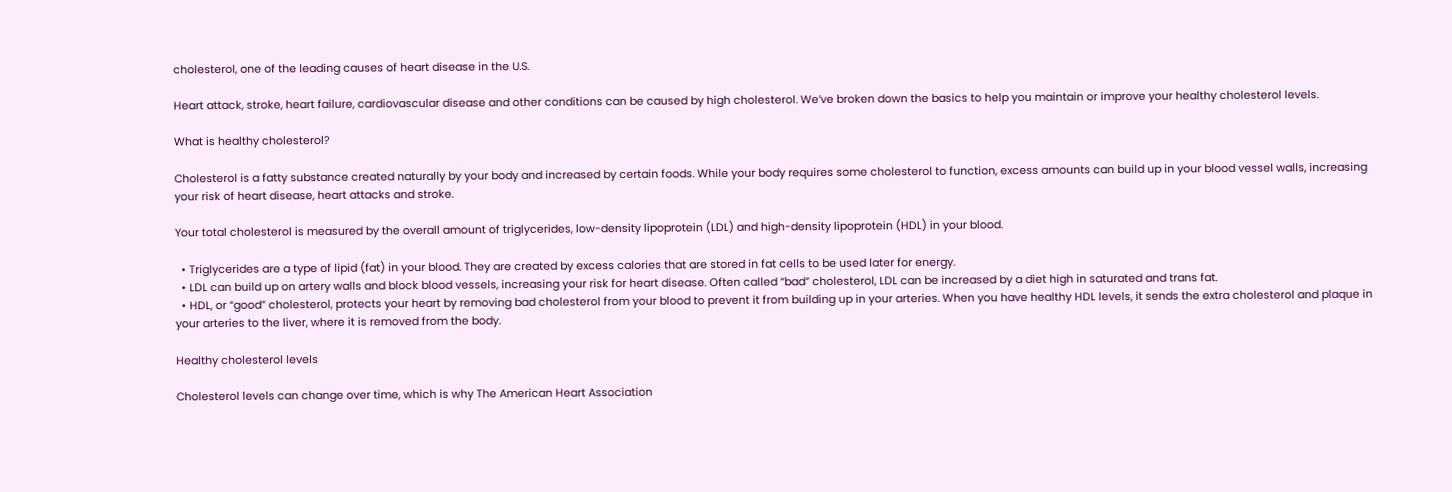cholesterol, one of the leading causes of heart disease in the U.S.

Heart attack, stroke, heart failure, cardiovascular disease and other conditions can be caused by high cholesterol. We’ve broken down the basics to help you maintain or improve your healthy cholesterol levels.

What is healthy cholesterol?

Cholesterol is a fatty substance created naturally by your body and increased by certain foods. While your body requires some cholesterol to function, excess amounts can build up in your blood vessel walls, increasing your risk of heart disease, heart attacks and stroke.

Your total cholesterol is measured by the overall amount of triglycerides, low-density lipoprotein (LDL) and high-density lipoprotein (HDL) in your blood.

  • Triglycerides are a type of lipid (fat) in your blood. They are created by excess calories that are stored in fat cells to be used later for energy.
  • LDL can build up on artery walls and block blood vessels, increasing your risk for heart disease. Often called “bad” cholesterol, LDL can be increased by a diet high in saturated and trans fat.
  • HDL, or “good” cholesterol, protects your heart by removing bad cholesterol from your blood to prevent it from building up in your arteries. When you have healthy HDL levels, it sends the extra cholesterol and plaque in your arteries to the liver, where it is removed from the body.

Healthy cholesterol levels

Cholesterol levels can change over time, which is why The American Heart Association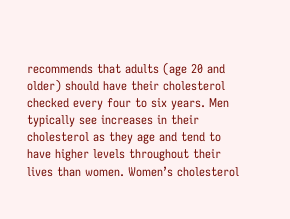recommends that adults (age 20 and older) should have their cholesterol checked every four to six years. Men typically see increases in their cholesterol as they age and tend to have higher levels throughout their lives than women. Women’s cholesterol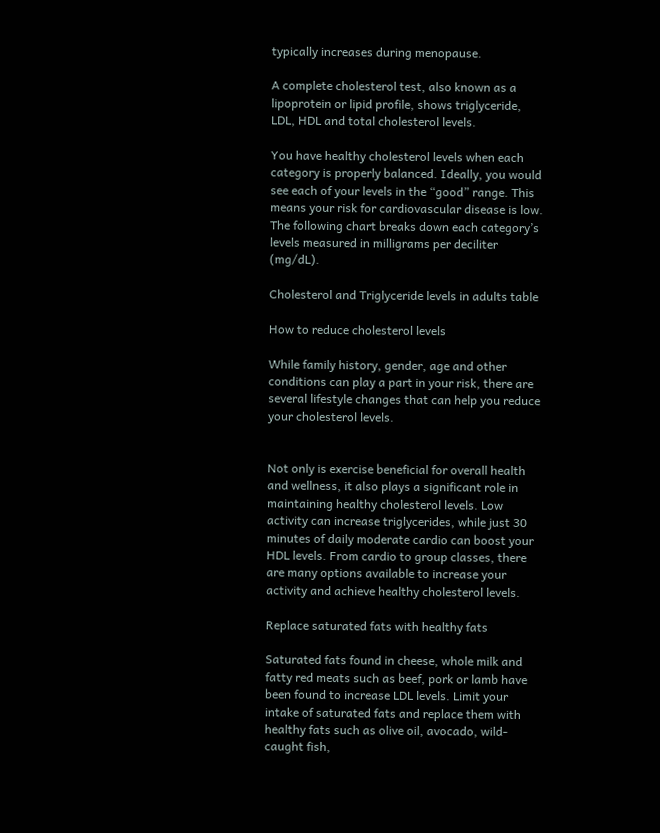typically increases during menopause.

A complete cholesterol test, also known as a lipoprotein or lipid profile, shows triglyceride, LDL, HDL and total cholesterol levels.

You have healthy cholesterol levels when each category is properly balanced. Ideally, you would see each of your levels in the “good” range. This means your risk for cardiovascular disease is low. The following chart breaks down each category’s levels measured in milligrams per deciliter (mg/dL).

Cholesterol and Triglyceride levels in adults table

How to reduce cholesterol levels

While family history, gender, age and other conditions can play a part in your risk, there are several lifestyle changes that can help you reduce your cholesterol levels.


Not only is exercise beneficial for overall health and wellness, it also plays a significant role in maintaining healthy cholesterol levels. Low activity can increase triglycerides, while just 30 minutes of daily moderate cardio can boost your HDL levels. From cardio to group classes, there are many options available to increase your activity and achieve healthy cholesterol levels.

Replace saturated fats with healthy fats

Saturated fats found in cheese, whole milk and fatty red meats such as beef, pork or lamb have been found to increase LDL levels. Limit your intake of saturated fats and replace them with healthy fats such as olive oil, avocado, wild-caught fish,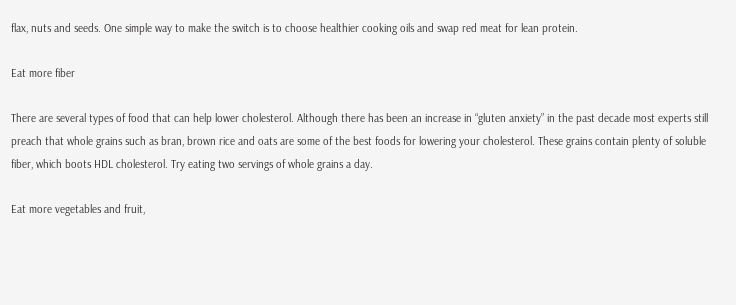flax, nuts and seeds. One simple way to make the switch is to choose healthier cooking oils and swap red meat for lean protein.

Eat more fiber

There are several types of food that can help lower cholesterol. Although there has been an increase in “gluten anxiety” in the past decade most experts still preach that whole grains such as bran, brown rice and oats are some of the best foods for lowering your cholesterol. These grains contain plenty of soluble fiber, which boots HDL cholesterol. Try eating two servings of whole grains a day.

Eat more vegetables and fruit,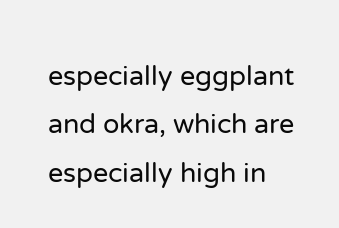especially eggplant and okra, which are especially high in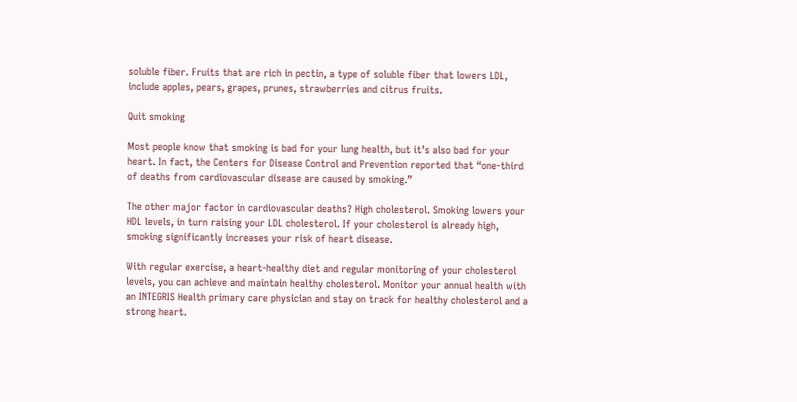soluble fiber. Fruits that are rich in pectin, a type of soluble fiber that lowers LDL, include apples, pears, grapes, prunes, strawberries and citrus fruits.

Quit smoking

Most people know that smoking is bad for your lung health, but it’s also bad for your heart. In fact, the Centers for Disease Control and Prevention reported that “one-third of deaths from cardiovascular disease are caused by smoking.”

The other major factor in cardiovascular deaths? High cholesterol. Smoking lowers your HDL levels, in turn raising your LDL cholesterol. If your cholesterol is already high, smoking significantly increases your risk of heart disease.

With regular exercise, a heart-healthy diet and regular monitoring of your cholesterol levels, you can achieve and maintain healthy cholesterol. Monitor your annual health with an INTEGRIS Health primary care physician and stay on track for healthy cholesterol and a strong heart.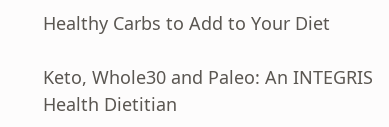Healthy Carbs to Add to Your Diet

Keto, Whole30 and Paleo: An INTEGRIS Health Dietitian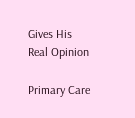Gives His Real Opinion

Primary Care